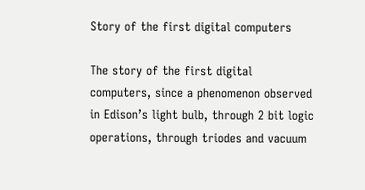Story of the first digital computers

The story of the first digital computers, since a phenomenon observed in Edison’s light bulb, through 2 bit logic operations, through triodes and vacuum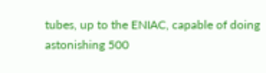tubes, up to the ENIAC, capable of doing astonishing 500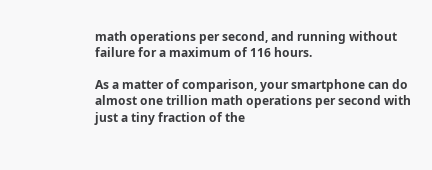math operations per second, and running without failure for a maximum of 116 hours.

As a matter of comparison, your smartphone can do almost one trillion math operations per second with just a tiny fraction of the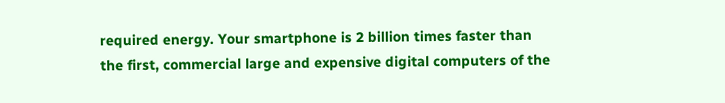required energy. Your smartphone is 2 billion times faster than the first, commercial large and expensive digital computers of the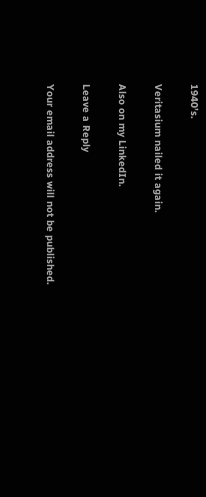1940’s.

Veritasium nailed it again.

Also on my LinkedIn.

Leave a Reply

Your email address will not be published.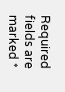Required fields are marked *